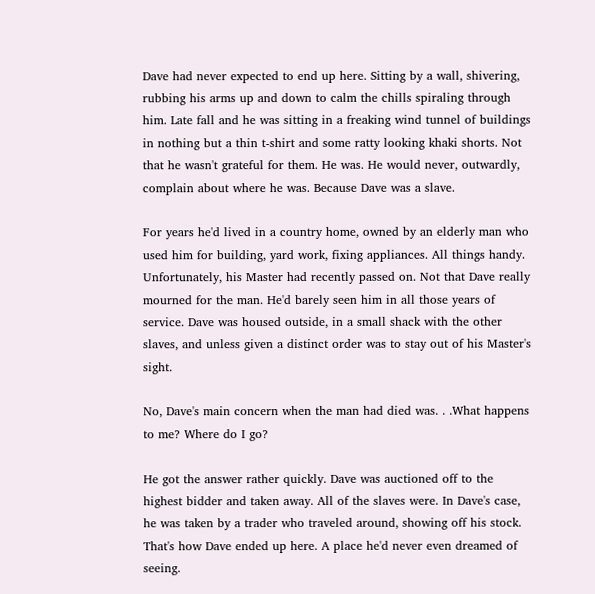Dave had never expected to end up here. Sitting by a wall, shivering, rubbing his arms up and down to calm the chills spiraling through him. Late fall and he was sitting in a freaking wind tunnel of buildings in nothing but a thin t-shirt and some ratty looking khaki shorts. Not that he wasn't grateful for them. He was. He would never, outwardly, complain about where he was. Because Dave was a slave.

For years he'd lived in a country home, owned by an elderly man who used him for building, yard work, fixing appliances. All things handy. Unfortunately, his Master had recently passed on. Not that Dave really mourned for the man. He'd barely seen him in all those years of service. Dave was housed outside, in a small shack with the other slaves, and unless given a distinct order was to stay out of his Master's sight.

No, Dave's main concern when the man had died was. . .What happens to me? Where do I go?

He got the answer rather quickly. Dave was auctioned off to the highest bidder and taken away. All of the slaves were. In Dave's case, he was taken by a trader who traveled around, showing off his stock. That's how Dave ended up here. A place he'd never even dreamed of seeing.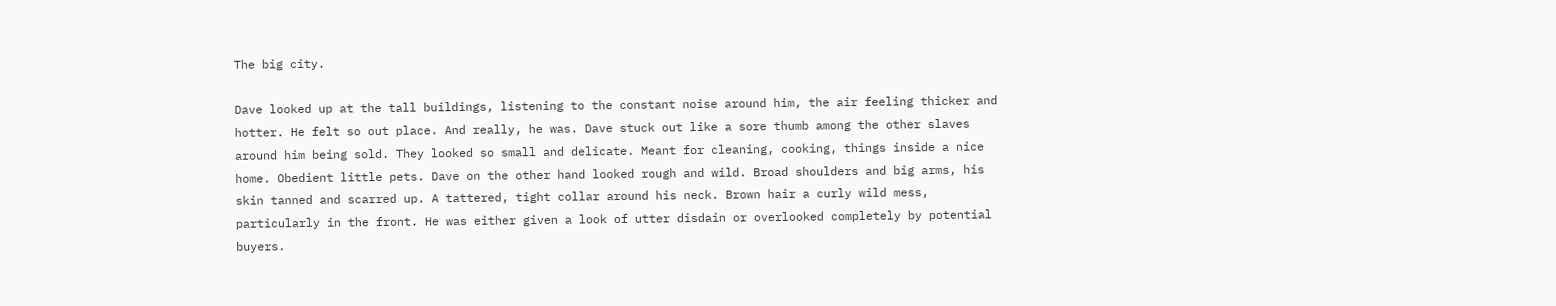The big city.

Dave looked up at the tall buildings, listening to the constant noise around him, the air feeling thicker and hotter. He felt so out place. And really, he was. Dave stuck out like a sore thumb among the other slaves around him being sold. They looked so small and delicate. Meant for cleaning, cooking, things inside a nice home. Obedient little pets. Dave on the other hand looked rough and wild. Broad shoulders and big arms, his skin tanned and scarred up. A tattered, tight collar around his neck. Brown hair a curly wild mess, particularly in the front. He was either given a look of utter disdain or overlooked completely by potential buyers.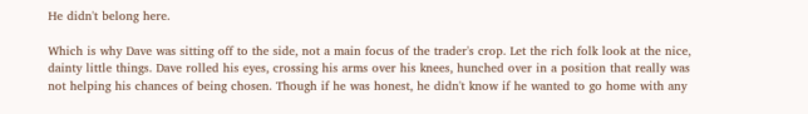He didn't belong here.

Which is why Dave was sitting off to the side, not a main focus of the trader's crop. Let the rich folk look at the nice, dainty little things. Dave rolled his eyes, crossing his arms over his knees, hunched over in a position that really was not helping his chances of being chosen. Though if he was honest, he didn't know if he wanted to go home with any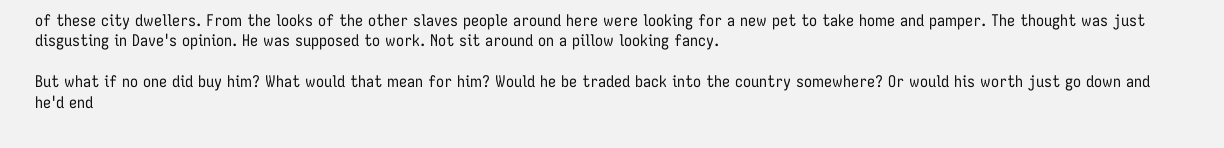of these city dwellers. From the looks of the other slaves people around here were looking for a new pet to take home and pamper. The thought was just disgusting in Dave's opinion. He was supposed to work. Not sit around on a pillow looking fancy.

But what if no one did buy him? What would that mean for him? Would he be traded back into the country somewhere? Or would his worth just go down and he'd end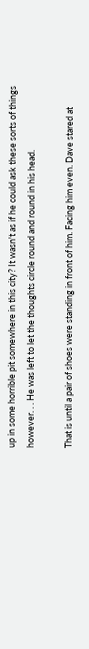up in some horrible pit somewhere in this city? It wasn't as if he could ask these sorts of things however. . . He was left to let the thoughts circle round and round in his head.

That is until a pair of shoes were standing in front of him. Facing him even. Dave stared at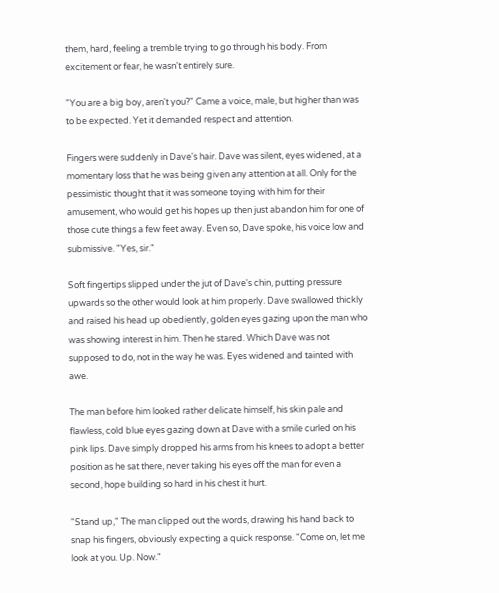them, hard, feeling a tremble trying to go through his body. From excitement or fear, he wasn't entirely sure.

"You are a big boy, aren't you?" Came a voice, male, but higher than was to be expected. Yet it demanded respect and attention.

Fingers were suddenly in Dave's hair. Dave was silent, eyes widened, at a momentary loss that he was being given any attention at all. Only for the pessimistic thought that it was someone toying with him for their amusement, who would get his hopes up then just abandon him for one of those cute things a few feet away. Even so, Dave spoke, his voice low and submissive. "Yes, sir."

Soft fingertips slipped under the jut of Dave's chin, putting pressure upwards so the other would look at him properly. Dave swallowed thickly and raised his head up obediently, golden eyes gazing upon the man who was showing interest in him. Then he stared. Which Dave was not supposed to do, not in the way he was. Eyes widened and tainted with awe.

The man before him looked rather delicate himself, his skin pale and flawless, cold blue eyes gazing down at Dave with a smile curled on his pink lips. Dave simply dropped his arms from his knees to adopt a better position as he sat there, never taking his eyes off the man for even a second, hope building so hard in his chest it hurt.

"Stand up," The man clipped out the words, drawing his hand back to snap his fingers, obviously expecting a quick response. "Come on, let me look at you. Up. Now."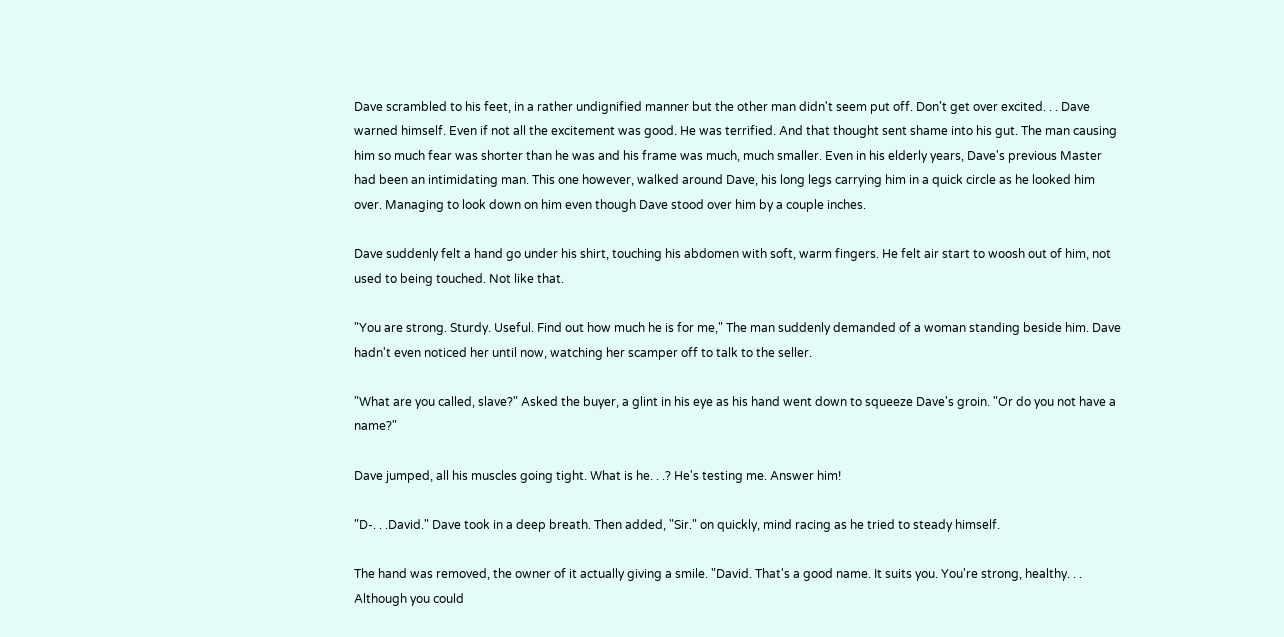Dave scrambled to his feet, in a rather undignified manner but the other man didn't seem put off. Don't get over excited. . . Dave warned himself. Even if not all the excitement was good. He was terrified. And that thought sent shame into his gut. The man causing him so much fear was shorter than he was and his frame was much, much smaller. Even in his elderly years, Dave's previous Master had been an intimidating man. This one however, walked around Dave, his long legs carrying him in a quick circle as he looked him over. Managing to look down on him even though Dave stood over him by a couple inches.

Dave suddenly felt a hand go under his shirt, touching his abdomen with soft, warm fingers. He felt air start to woosh out of him, not used to being touched. Not like that.

"You are strong. Sturdy. Useful. Find out how much he is for me," The man suddenly demanded of a woman standing beside him. Dave hadn't even noticed her until now, watching her scamper off to talk to the seller.

"What are you called, slave?" Asked the buyer, a glint in his eye as his hand went down to squeeze Dave's groin. "Or do you not have a name?"

Dave jumped, all his muscles going tight. What is he. . .? He's testing me. Answer him!

"D-. . .David." Dave took in a deep breath. Then added, "Sir." on quickly, mind racing as he tried to steady himself.

The hand was removed, the owner of it actually giving a smile. "David. That's a good name. It suits you. You're strong, healthy. . . Although you could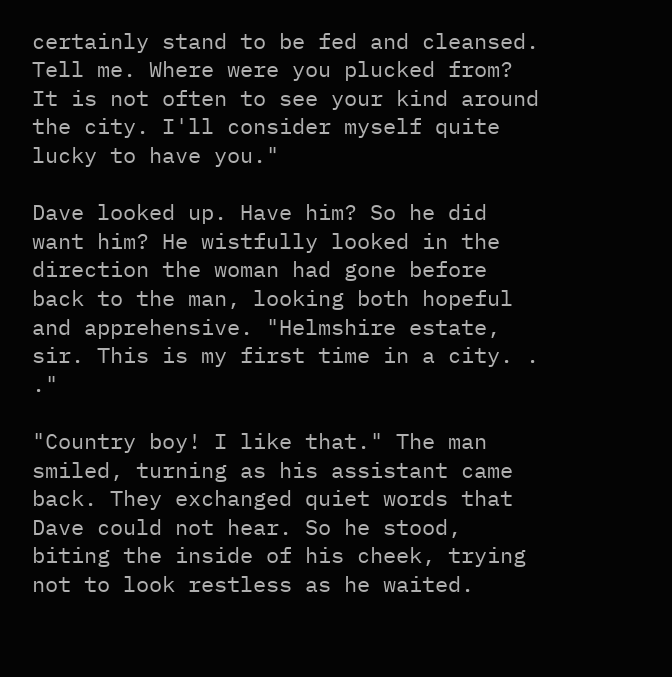certainly stand to be fed and cleansed. Tell me. Where were you plucked from? It is not often to see your kind around the city. I'll consider myself quite lucky to have you."

Dave looked up. Have him? So he did want him? He wistfully looked in the direction the woman had gone before back to the man, looking both hopeful and apprehensive. "Helmshire estate, sir. This is my first time in a city. . ."

"Country boy! I like that." The man smiled, turning as his assistant came back. They exchanged quiet words that Dave could not hear. So he stood, biting the inside of his cheek, trying not to look restless as he waited.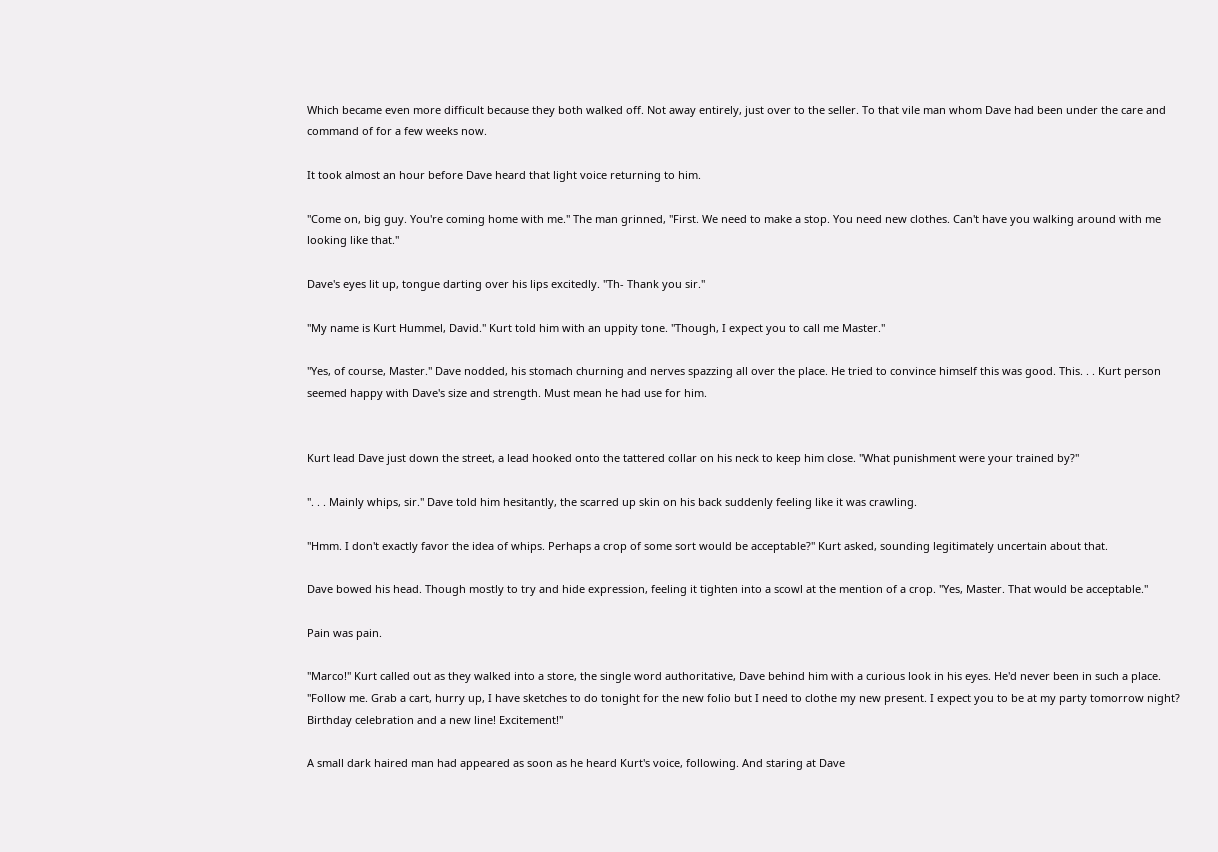Which became even more difficult because they both walked off. Not away entirely, just over to the seller. To that vile man whom Dave had been under the care and command of for a few weeks now.

It took almost an hour before Dave heard that light voice returning to him.

"Come on, big guy. You're coming home with me." The man grinned, "First. We need to make a stop. You need new clothes. Can't have you walking around with me looking like that."

Dave's eyes lit up, tongue darting over his lips excitedly. "Th- Thank you sir."

"My name is Kurt Hummel, David." Kurt told him with an uppity tone. "Though, I expect you to call me Master."

"Yes, of course, Master." Dave nodded, his stomach churning and nerves spazzing all over the place. He tried to convince himself this was good. This. . . Kurt person seemed happy with Dave's size and strength. Must mean he had use for him.


Kurt lead Dave just down the street, a lead hooked onto the tattered collar on his neck to keep him close. "What punishment were your trained by?"

". . . Mainly whips, sir." Dave told him hesitantly, the scarred up skin on his back suddenly feeling like it was crawling.

"Hmm. I don't exactly favor the idea of whips. Perhaps a crop of some sort would be acceptable?" Kurt asked, sounding legitimately uncertain about that.

Dave bowed his head. Though mostly to try and hide expression, feeling it tighten into a scowl at the mention of a crop. "Yes, Master. That would be acceptable."

Pain was pain.

"Marco!" Kurt called out as they walked into a store, the single word authoritative, Dave behind him with a curious look in his eyes. He'd never been in such a place. "Follow me. Grab a cart, hurry up, I have sketches to do tonight for the new folio but I need to clothe my new present. I expect you to be at my party tomorrow night? Birthday celebration and a new line! Excitement!"

A small dark haired man had appeared as soon as he heard Kurt's voice, following. And staring at Dave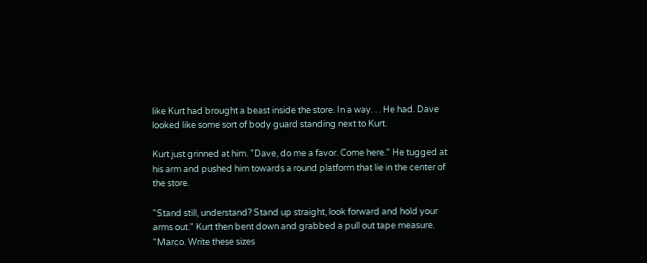like Kurt had brought a beast inside the store. In a way. . . He had. Dave looked like some sort of body guard standing next to Kurt.

Kurt just grinned at him. "Dave, do me a favor. Come here." He tugged at his arm and pushed him towards a round platform that lie in the center of the store.

"Stand still, understand? Stand up straight, look forward and hold your arms out." Kurt then bent down and grabbed a pull out tape measure. "Marco. Write these sizes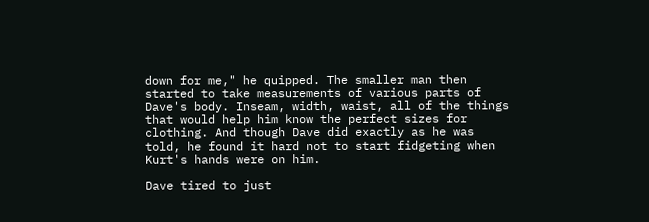down for me," he quipped. The smaller man then started to take measurements of various parts of Dave's body. Inseam, width, waist, all of the things that would help him know the perfect sizes for clothing. And though Dave did exactly as he was told, he found it hard not to start fidgeting when Kurt's hands were on him.

Dave tired to just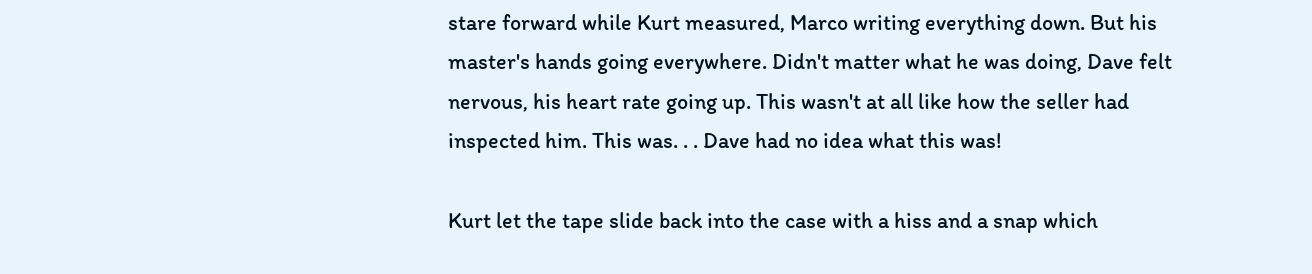stare forward while Kurt measured, Marco writing everything down. But his master's hands going everywhere. Didn't matter what he was doing, Dave felt nervous, his heart rate going up. This wasn't at all like how the seller had inspected him. This was. . . Dave had no idea what this was!

Kurt let the tape slide back into the case with a hiss and a snap which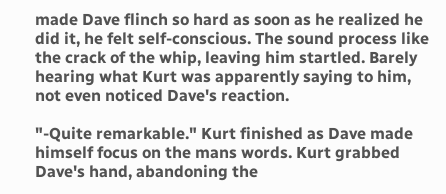made Dave flinch so hard as soon as he realized he did it, he felt self-conscious. The sound process like the crack of the whip, leaving him startled. Barely hearing what Kurt was apparently saying to him, not even noticed Dave's reaction.

"-Quite remarkable." Kurt finished as Dave made himself focus on the mans words. Kurt grabbed Dave's hand, abandoning the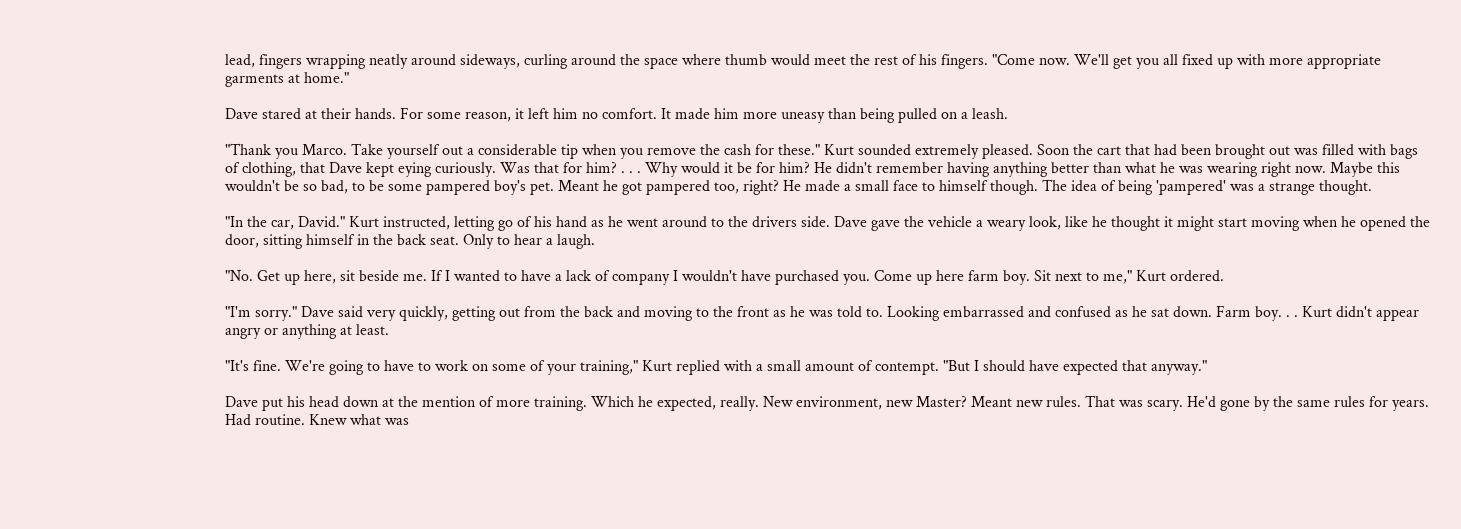lead, fingers wrapping neatly around sideways, curling around the space where thumb would meet the rest of his fingers. "Come now. We'll get you all fixed up with more appropriate garments at home."

Dave stared at their hands. For some reason, it left him no comfort. It made him more uneasy than being pulled on a leash.

"Thank you Marco. Take yourself out a considerable tip when you remove the cash for these." Kurt sounded extremely pleased. Soon the cart that had been brought out was filled with bags of clothing, that Dave kept eying curiously. Was that for him? . . . Why would it be for him? He didn't remember having anything better than what he was wearing right now. Maybe this wouldn't be so bad, to be some pampered boy's pet. Meant he got pampered too, right? He made a small face to himself though. The idea of being 'pampered' was a strange thought.

"In the car, David." Kurt instructed, letting go of his hand as he went around to the drivers side. Dave gave the vehicle a weary look, like he thought it might start moving when he opened the door, sitting himself in the back seat. Only to hear a laugh.

"No. Get up here, sit beside me. If I wanted to have a lack of company I wouldn't have purchased you. Come up here farm boy. Sit next to me," Kurt ordered.

"I'm sorry." Dave said very quickly, getting out from the back and moving to the front as he was told to. Looking embarrassed and confused as he sat down. Farm boy. . . Kurt didn't appear angry or anything at least.

"It's fine. We're going to have to work on some of your training," Kurt replied with a small amount of contempt. "But I should have expected that anyway."

Dave put his head down at the mention of more training. Which he expected, really. New environment, new Master? Meant new rules. That was scary. He'd gone by the same rules for years. Had routine. Knew what was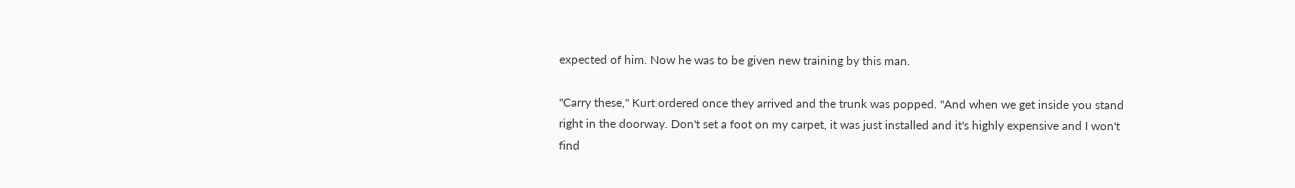expected of him. Now he was to be given new training by this man.

"Carry these," Kurt ordered once they arrived and the trunk was popped. "And when we get inside you stand right in the doorway. Don't set a foot on my carpet, it was just installed and it's highly expensive and I won't find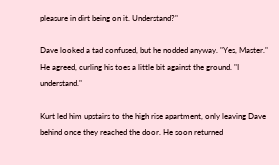pleasure in dirt being on it. Understand?"

Dave looked a tad confused, but he nodded anyway. "Yes, Master." He agreed, curling his toes a little bit against the ground. "I understand."

Kurt led him upstairs to the high rise apartment, only leaving Dave behind once they reached the door. He soon returned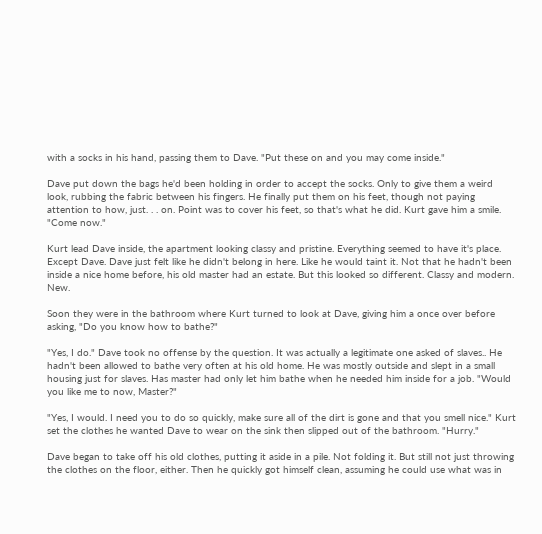with a socks in his hand, passing them to Dave. "Put these on and you may come inside."

Dave put down the bags he'd been holding in order to accept the socks. Only to give them a weird look, rubbing the fabric between his fingers. He finally put them on his feet, though not paying attention to how, just. . . on. Point was to cover his feet, so that's what he did. Kurt gave him a smile. "Come now."

Kurt lead Dave inside, the apartment looking classy and pristine. Everything seemed to have it's place. Except Dave. Dave just felt like he didn't belong in here. Like he would taint it. Not that he hadn't been inside a nice home before, his old master had an estate. But this looked so different. Classy and modern. New.

Soon they were in the bathroom where Kurt turned to look at Dave, giving him a once over before asking, "Do you know how to bathe?"

"Yes, I do." Dave took no offense by the question. It was actually a legitimate one asked of slaves.. He hadn't been allowed to bathe very often at his old home. He was mostly outside and slept in a small housing just for slaves. Has master had only let him bathe when he needed him inside for a job. "Would you like me to now, Master?"

"Yes, I would. I need you to do so quickly, make sure all of the dirt is gone and that you smell nice." Kurt set the clothes he wanted Dave to wear on the sink then slipped out of the bathroom. "Hurry."

Dave began to take off his old clothes, putting it aside in a pile. Not folding it. But still not just throwing the clothes on the floor, either. Then he quickly got himself clean, assuming he could use what was in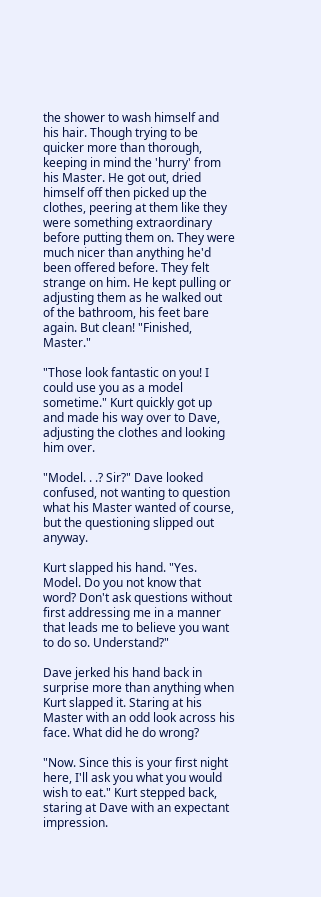the shower to wash himself and his hair. Though trying to be quicker more than thorough, keeping in mind the 'hurry' from his Master. He got out, dried himself off then picked up the clothes, peering at them like they were something extraordinary before putting them on. They were much nicer than anything he'd been offered before. They felt strange on him. He kept pulling or adjusting them as he walked out of the bathroom, his feet bare again. But clean! "Finished, Master."

"Those look fantastic on you! I could use you as a model sometime." Kurt quickly got up and made his way over to Dave, adjusting the clothes and looking him over.

"Model. . .? Sir?" Dave looked confused, not wanting to question what his Master wanted of course, but the questioning slipped out anyway.

Kurt slapped his hand. "Yes. Model. Do you not know that word? Don't ask questions without first addressing me in a manner that leads me to believe you want to do so. Understand?"

Dave jerked his hand back in surprise more than anything when Kurt slapped it. Staring at his Master with an odd look across his face. What did he do wrong?

"Now. Since this is your first night here, I'll ask you what you would wish to eat." Kurt stepped back, staring at Dave with an expectant impression.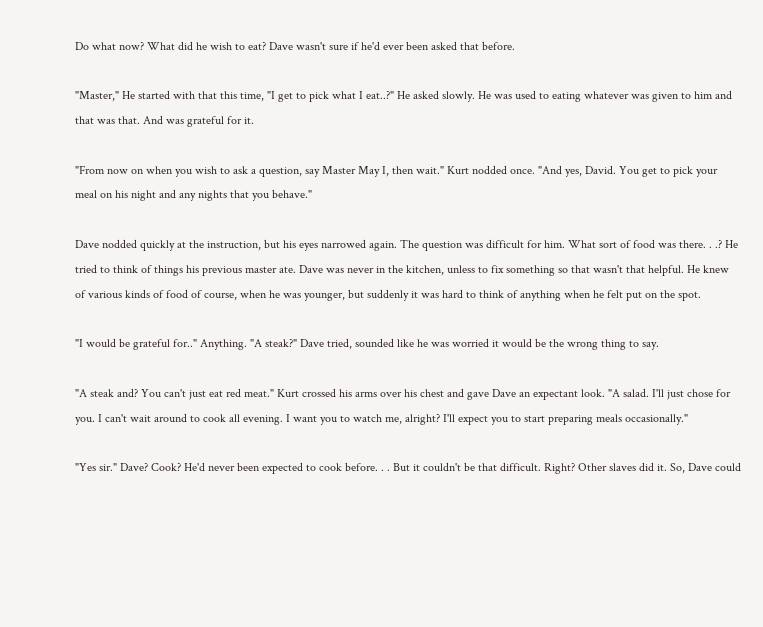Do what now? What did he wish to eat? Dave wasn't sure if he'd ever been asked that before.

"Master," He started with that this time, "I get to pick what I eat..?" He asked slowly. He was used to eating whatever was given to him and that was that. And was grateful for it.

"From now on when you wish to ask a question, say Master May I, then wait." Kurt nodded once. "And yes, David. You get to pick your meal on his night and any nights that you behave."

Dave nodded quickly at the instruction, but his eyes narrowed again. The question was difficult for him. What sort of food was there. . .? He tried to think of things his previous master ate. Dave was never in the kitchen, unless to fix something so that wasn't that helpful. He knew of various kinds of food of course, when he was younger, but suddenly it was hard to think of anything when he felt put on the spot.

"I would be grateful for.." Anything. "A steak?" Dave tried, sounded like he was worried it would be the wrong thing to say.

"A steak and? You can't just eat red meat." Kurt crossed his arms over his chest and gave Dave an expectant look. "A salad. I'll just chose for you. I can't wait around to cook all evening. I want you to watch me, alright? I'll expect you to start preparing meals occasionally."

"Yes sir." Dave? Cook? He'd never been expected to cook before. . . But it couldn't be that difficult. Right? Other slaves did it. So, Dave could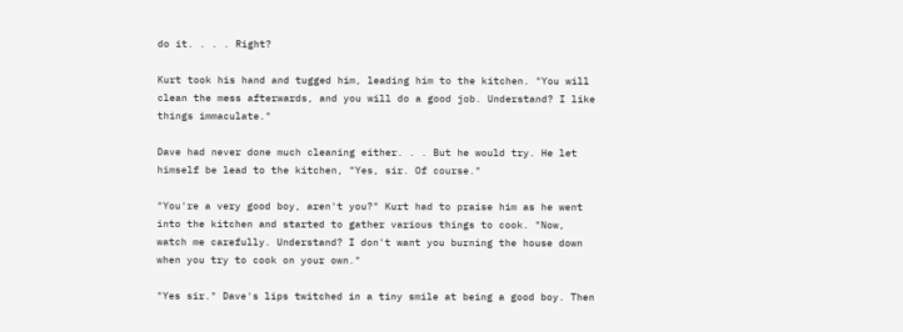do it. . . . Right?

Kurt took his hand and tugged him, leading him to the kitchen. "You will clean the mess afterwards, and you will do a good job. Understand? I like things immaculate."

Dave had never done much cleaning either. . . But he would try. He let himself be lead to the kitchen, "Yes, sir. Of course."

"You're a very good boy, aren't you?" Kurt had to praise him as he went into the kitchen and started to gather various things to cook. "Now, watch me carefully. Understand? I don't want you burning the house down when you try to cook on your own."

"Yes sir." Dave's lips twitched in a tiny smile at being a good boy. Then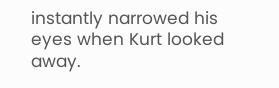instantly narrowed his eyes when Kurt looked away.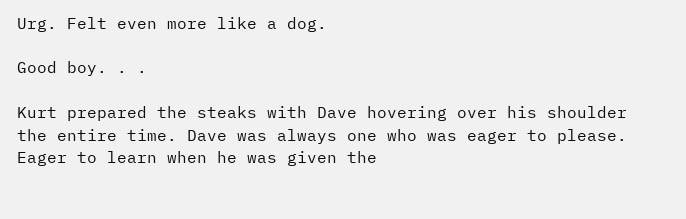Urg. Felt even more like a dog.

Good boy. . .

Kurt prepared the steaks with Dave hovering over his shoulder the entire time. Dave was always one who was eager to please. Eager to learn when he was given the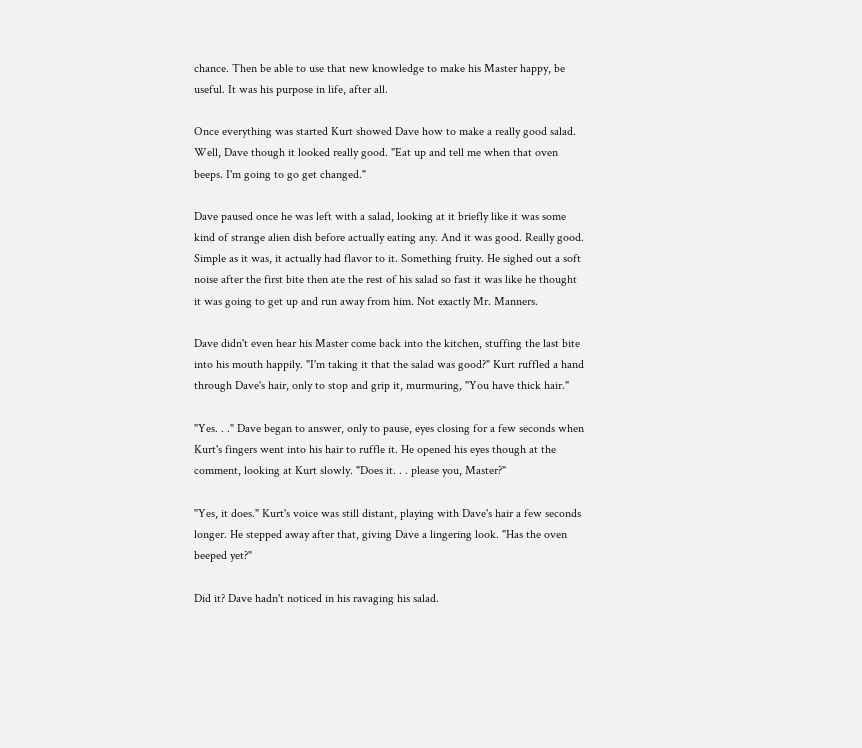chance. Then be able to use that new knowledge to make his Master happy, be useful. It was his purpose in life, after all.

Once everything was started Kurt showed Dave how to make a really good salad. Well, Dave though it looked really good. "Eat up and tell me when that oven beeps. I'm going to go get changed."

Dave paused once he was left with a salad, looking at it briefly like it was some kind of strange alien dish before actually eating any. And it was good. Really good. Simple as it was, it actually had flavor to it. Something fruity. He sighed out a soft noise after the first bite then ate the rest of his salad so fast it was like he thought it was going to get up and run away from him. Not exactly Mr. Manners.

Dave didn't even hear his Master come back into the kitchen, stuffing the last bite into his mouth happily. "I'm taking it that the salad was good?" Kurt ruffled a hand through Dave's hair, only to stop and grip it, murmuring, "You have thick hair."

"Yes. . ." Dave began to answer, only to pause, eyes closing for a few seconds when Kurt's fingers went into his hair to ruffle it. He opened his eyes though at the comment, looking at Kurt slowly. "Does it. . . please you, Master?"

"Yes, it does." Kurt's voice was still distant, playing with Dave's hair a few seconds longer. He stepped away after that, giving Dave a lingering look. "Has the oven beeped yet?"

Did it? Dave hadn't noticed in his ravaging his salad.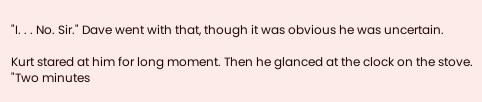"I. . . No. Sir." Dave went with that, though it was obvious he was uncertain.

Kurt stared at him for long moment. Then he glanced at the clock on the stove. "Two minutes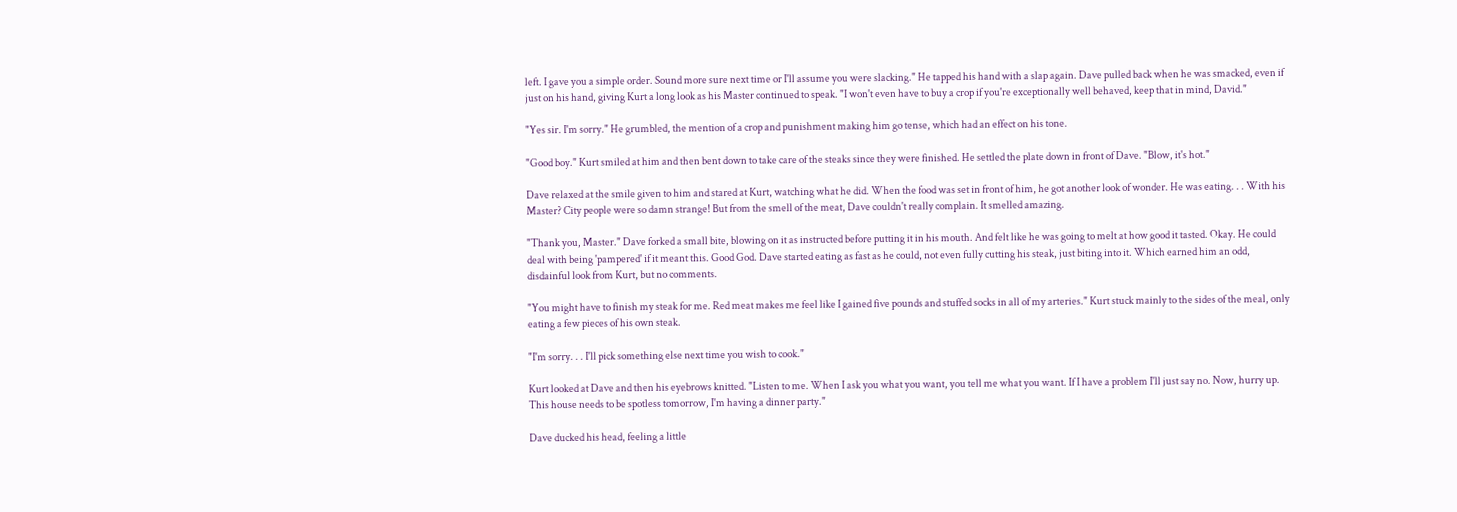left. I gave you a simple order. Sound more sure next time or I'll assume you were slacking." He tapped his hand with a slap again. Dave pulled back when he was smacked, even if just on his hand, giving Kurt a long look as his Master continued to speak. "I won't even have to buy a crop if you're exceptionally well behaved, keep that in mind, David."

"Yes sir. I'm sorry." He grumbled, the mention of a crop and punishment making him go tense, which had an effect on his tone.

"Good boy." Kurt smiled at him and then bent down to take care of the steaks since they were finished. He settled the plate down in front of Dave. "Blow, it's hot."

Dave relaxed at the smile given to him and stared at Kurt, watching what he did. When the food was set in front of him, he got another look of wonder. He was eating. . . With his Master? City people were so damn strange! But from the smell of the meat, Dave couldn't really complain. It smelled amazing.

"Thank you, Master." Dave forked a small bite, blowing on it as instructed before putting it in his mouth. And felt like he was going to melt at how good it tasted. Okay. He could deal with being 'pampered' if it meant this. Good God. Dave started eating as fast as he could, not even fully cutting his steak, just biting into it. Which earned him an odd, disdainful look from Kurt, but no comments.

"You might have to finish my steak for me. Red meat makes me feel like I gained five pounds and stuffed socks in all of my arteries." Kurt stuck mainly to the sides of the meal, only eating a few pieces of his own steak.

"I'm sorry. . . I'll pick something else next time you wish to cook."

Kurt looked at Dave and then his eyebrows knitted. "Listen to me. When I ask you what you want, you tell me what you want. If I have a problem I'll just say no. Now, hurry up. This house needs to be spotless tomorrow, I'm having a dinner party."

Dave ducked his head, feeling a little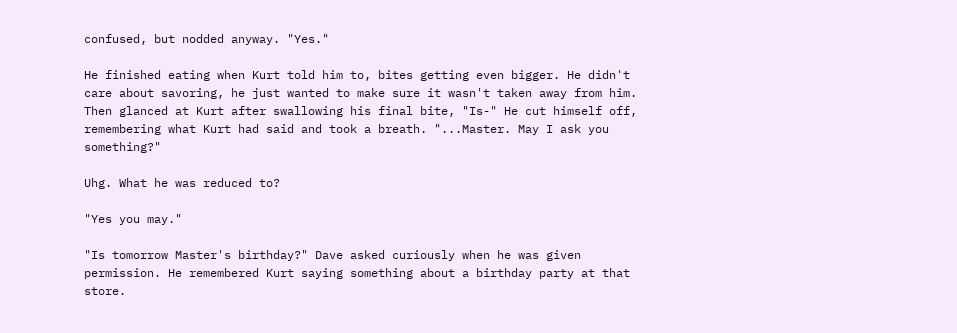confused, but nodded anyway. "Yes."

He finished eating when Kurt told him to, bites getting even bigger. He didn't care about savoring, he just wanted to make sure it wasn't taken away from him. Then glanced at Kurt after swallowing his final bite, "Is-" He cut himself off, remembering what Kurt had said and took a breath. "...Master. May I ask you something?"

Uhg. What he was reduced to?

"Yes you may."

"Is tomorrow Master's birthday?" Dave asked curiously when he was given permission. He remembered Kurt saying something about a birthday party at that store.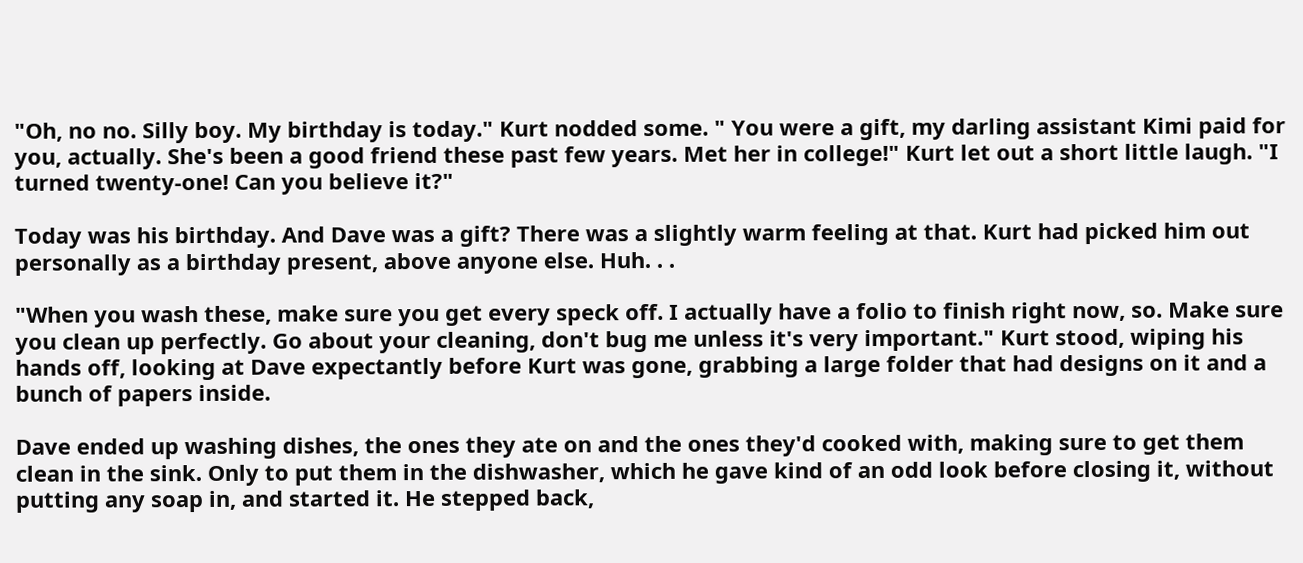"Oh, no no. Silly boy. My birthday is today." Kurt nodded some. " You were a gift, my darling assistant Kimi paid for you, actually. She's been a good friend these past few years. Met her in college!" Kurt let out a short little laugh. "I turned twenty-one! Can you believe it?"

Today was his birthday. And Dave was a gift? There was a slightly warm feeling at that. Kurt had picked him out personally as a birthday present, above anyone else. Huh. . .

"When you wash these, make sure you get every speck off. I actually have a folio to finish right now, so. Make sure you clean up perfectly. Go about your cleaning, don't bug me unless it's very important." Kurt stood, wiping his hands off, looking at Dave expectantly before Kurt was gone, grabbing a large folder that had designs on it and a bunch of papers inside.

Dave ended up washing dishes, the ones they ate on and the ones they'd cooked with, making sure to get them clean in the sink. Only to put them in the dishwasher, which he gave kind of an odd look before closing it, without putting any soap in, and started it. He stepped back,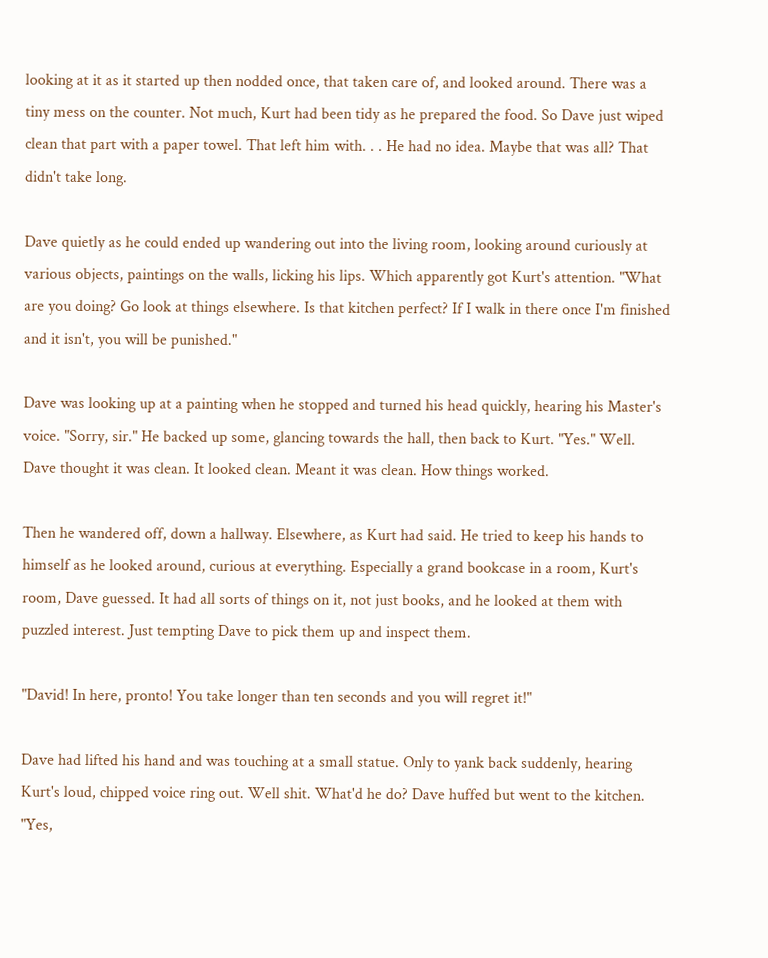looking at it as it started up then nodded once, that taken care of, and looked around. There was a tiny mess on the counter. Not much, Kurt had been tidy as he prepared the food. So Dave just wiped clean that part with a paper towel. That left him with. . . He had no idea. Maybe that was all? That didn't take long.

Dave quietly as he could ended up wandering out into the living room, looking around curiously at various objects, paintings on the walls, licking his lips. Which apparently got Kurt's attention. "What are you doing? Go look at things elsewhere. Is that kitchen perfect? If I walk in there once I'm finished and it isn't, you will be punished."

Dave was looking up at a painting when he stopped and turned his head quickly, hearing his Master's voice. "Sorry, sir." He backed up some, glancing towards the hall, then back to Kurt. "Yes." Well. Dave thought it was clean. It looked clean. Meant it was clean. How things worked.

Then he wandered off, down a hallway. Elsewhere, as Kurt had said. He tried to keep his hands to himself as he looked around, curious at everything. Especially a grand bookcase in a room, Kurt's room, Dave guessed. It had all sorts of things on it, not just books, and he looked at them with puzzled interest. Just tempting Dave to pick them up and inspect them.

"David! In here, pronto! You take longer than ten seconds and you will regret it!"

Dave had lifted his hand and was touching at a small statue. Only to yank back suddenly, hearing Kurt's loud, chipped voice ring out. Well shit. What'd he do? Dave huffed but went to the kitchen. "Yes,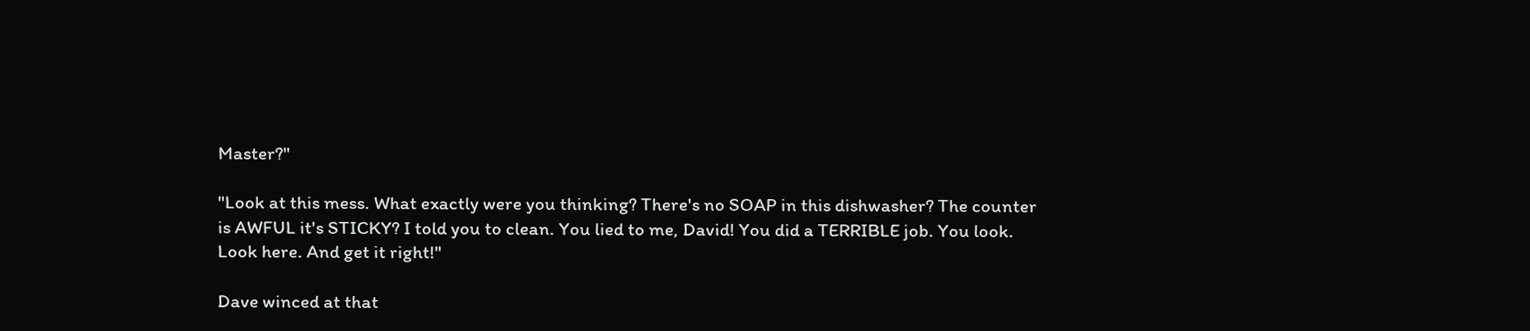Master?"

"Look at this mess. What exactly were you thinking? There's no SOAP in this dishwasher? The counter is AWFUL it's STICKY? I told you to clean. You lied to me, David! You did a TERRIBLE job. You look. Look here. And get it right!"

Dave winced at that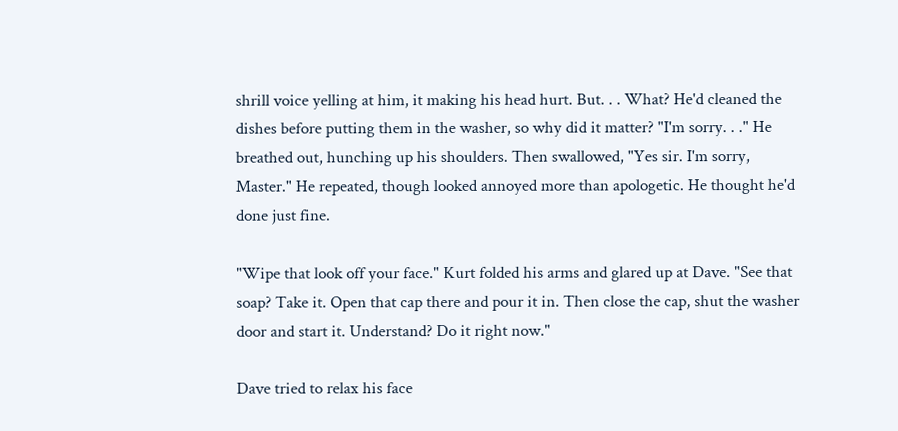shrill voice yelling at him, it making his head hurt. But. . . What? He'd cleaned the dishes before putting them in the washer, so why did it matter? "I'm sorry. . ." He breathed out, hunching up his shoulders. Then swallowed, "Yes sir. I'm sorry, Master." He repeated, though looked annoyed more than apologetic. He thought he'd done just fine.

"Wipe that look off your face." Kurt folded his arms and glared up at Dave. "See that soap? Take it. Open that cap there and pour it in. Then close the cap, shut the washer door and start it. Understand? Do it right now."

Dave tried to relax his face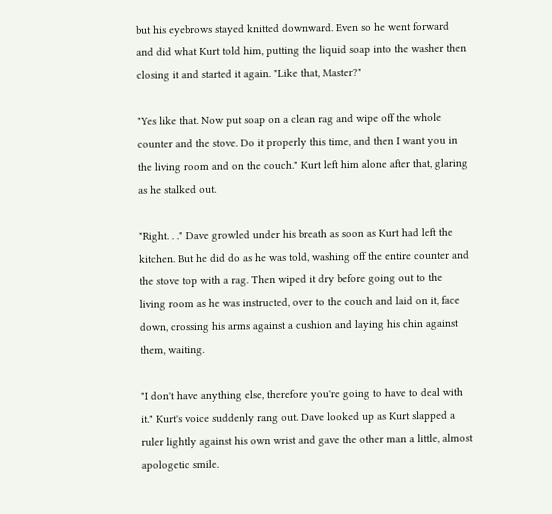but his eyebrows stayed knitted downward. Even so he went forward and did what Kurt told him, putting the liquid soap into the washer then closing it and started it again. "Like that, Master?"

"Yes like that. Now put soap on a clean rag and wipe off the whole counter and the stove. Do it properly this time, and then I want you in the living room and on the couch." Kurt left him alone after that, glaring as he stalked out.

"Right. . ." Dave growled under his breath as soon as Kurt had left the kitchen. But he did do as he was told, washing off the entire counter and the stove top with a rag. Then wiped it dry before going out to the living room as he was instructed, over to the couch and laid on it, face down, crossing his arms against a cushion and laying his chin against them, waiting.

"I don't have anything else, therefore you're going to have to deal with it." Kurt's voice suddenly rang out. Dave looked up as Kurt slapped a ruler lightly against his own wrist and gave the other man a little, almost apologetic smile.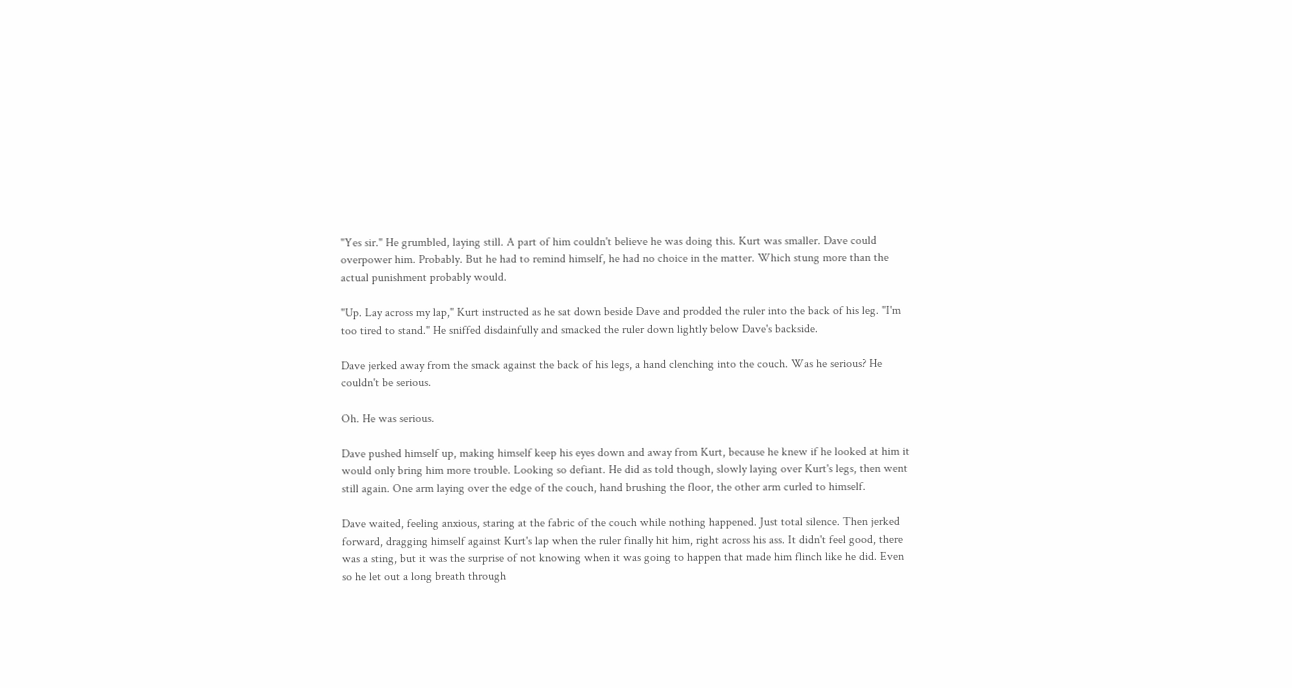"Yes sir." He grumbled, laying still. A part of him couldn't believe he was doing this. Kurt was smaller. Dave could overpower him. Probably. But he had to remind himself, he had no choice in the matter. Which stung more than the actual punishment probably would.

"Up. Lay across my lap," Kurt instructed as he sat down beside Dave and prodded the ruler into the back of his leg. "I'm too tired to stand." He sniffed disdainfully and smacked the ruler down lightly below Dave's backside.

Dave jerked away from the smack against the back of his legs, a hand clenching into the couch. Was he serious? He couldn't be serious.

Oh. He was serious.

Dave pushed himself up, making himself keep his eyes down and away from Kurt, because he knew if he looked at him it would only bring him more trouble. Looking so defiant. He did as told though, slowly laying over Kurt's legs, then went still again. One arm laying over the edge of the couch, hand brushing the floor, the other arm curled to himself.

Dave waited, feeling anxious, staring at the fabric of the couch while nothing happened. Just total silence. Then jerked forward, dragging himself against Kurt's lap when the ruler finally hit him, right across his ass. It didn't feel good, there was a sting, but it was the surprise of not knowing when it was going to happen that made him flinch like he did. Even so he let out a long breath through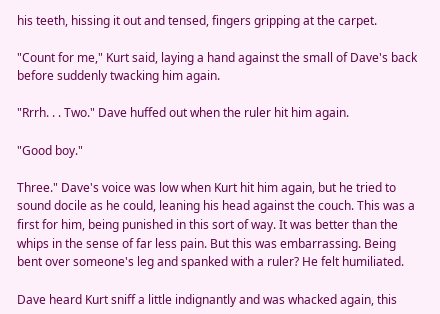his teeth, hissing it out and tensed, fingers gripping at the carpet.

"Count for me," Kurt said, laying a hand against the small of Dave's back before suddenly twacking him again.

"Rrrh. . . Two." Dave huffed out when the ruler hit him again.

"Good boy."

Three." Dave's voice was low when Kurt hit him again, but he tried to sound docile as he could, leaning his head against the couch. This was a first for him, being punished in this sort of way. It was better than the whips in the sense of far less pain. But this was embarrassing. Being bent over someone's leg and spanked with a ruler? He felt humiliated.

Dave heard Kurt sniff a little indignantly and was whacked again, this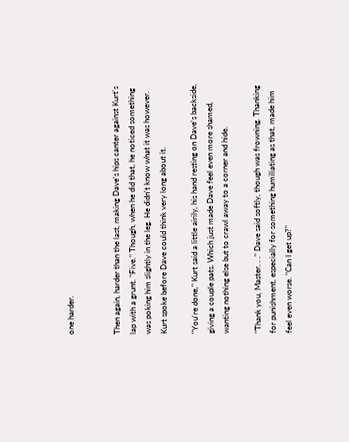one harder.


Then again, harder than the last, making Dave's hips canter against Kurt's lap with a grunt. "Five." Though, when he did that, he noticed something was poking him slightly in the leg. He didn't know what it was however. Kurt spoke before Dave could think very long about it.

"You're done," Kurt said a little airily, his hand resting on Dave's backside, giving a couple pats. Which just made Dave feel even more shamed, wanting nothing else but to crawl away to a corner and hide.

"Thank you, Master. . ." Dave said softly, though was frowning. Thanking for punishment, especially for something humiliating as that, made him feel even worse. "Can I get up?"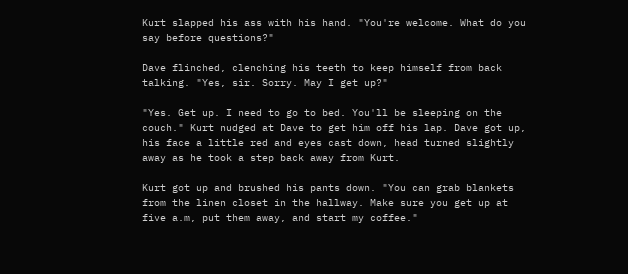Kurt slapped his ass with his hand. "You're welcome. What do you say before questions?"

Dave flinched, clenching his teeth to keep himself from back talking. "Yes, sir. Sorry. May I get up?"

"Yes. Get up. I need to go to bed. You'll be sleeping on the couch." Kurt nudged at Dave to get him off his lap. Dave got up, his face a little red and eyes cast down, head turned slightly away as he took a step back away from Kurt.

Kurt got up and brushed his pants down. "You can grab blankets from the linen closet in the hallway. Make sure you get up at five a.m, put them away, and start my coffee."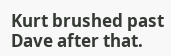Kurt brushed past Dave after that.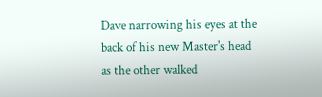Dave narrowing his eyes at the back of his new Master's head as the other walked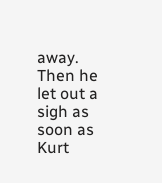away. Then he let out a sigh as soon as Kurt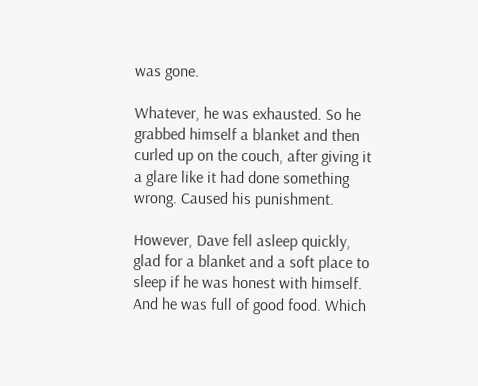was gone.

Whatever, he was exhausted. So he grabbed himself a blanket and then curled up on the couch, after giving it a glare like it had done something wrong. Caused his punishment.

However, Dave fell asleep quickly, glad for a blanket and a soft place to sleep if he was honest with himself. And he was full of good food. Which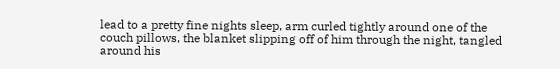lead to a pretty fine nights sleep, arm curled tightly around one of the couch pillows, the blanket slipping off of him through the night, tangled around his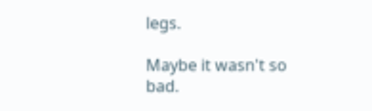legs.

Maybe it wasn't so bad.